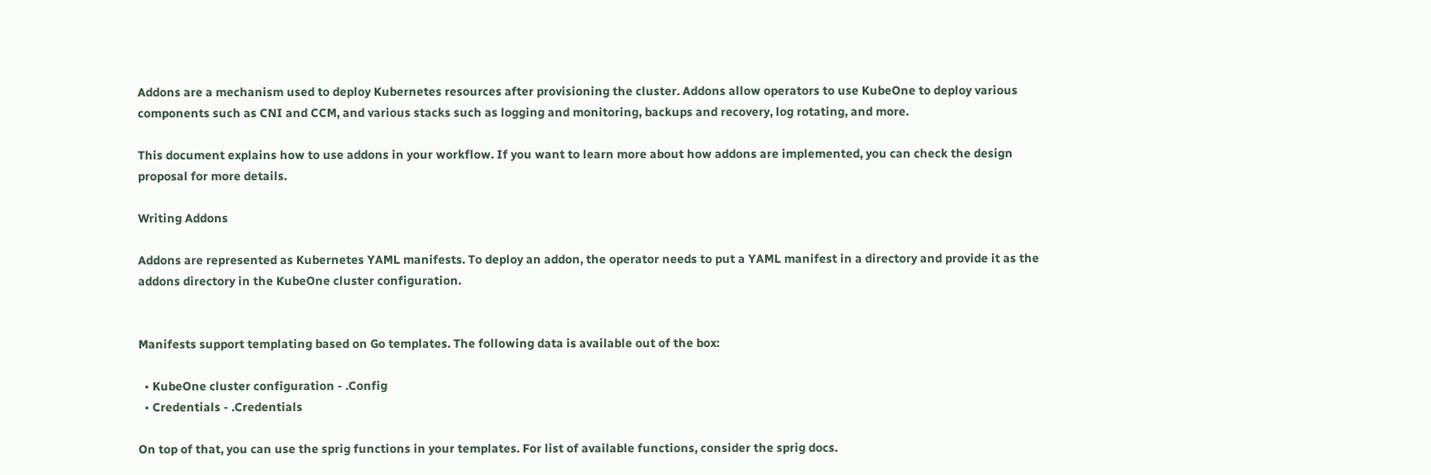Addons are a mechanism used to deploy Kubernetes resources after provisioning the cluster. Addons allow operators to use KubeOne to deploy various components such as CNI and CCM, and various stacks such as logging and monitoring, backups and recovery, log rotating, and more.

This document explains how to use addons in your workflow. If you want to learn more about how addons are implemented, you can check the design proposal for more details.

Writing Addons

Addons are represented as Kubernetes YAML manifests. To deploy an addon, the operator needs to put a YAML manifest in a directory and provide it as the addons directory in the KubeOne cluster configuration.


Manifests support templating based on Go templates. The following data is available out of the box:

  • KubeOne cluster configuration - .Config
  • Credentials - .Credentials

On top of that, you can use the sprig functions in your templates. For list of available functions, consider the sprig docs.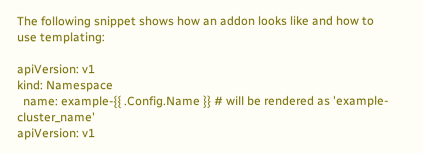The following snippet shows how an addon looks like and how to use templating:

apiVersion: v1
kind: Namespace
  name: example-{{ .Config.Name }} # will be rendered as 'example-cluster_name'
apiVersion: v1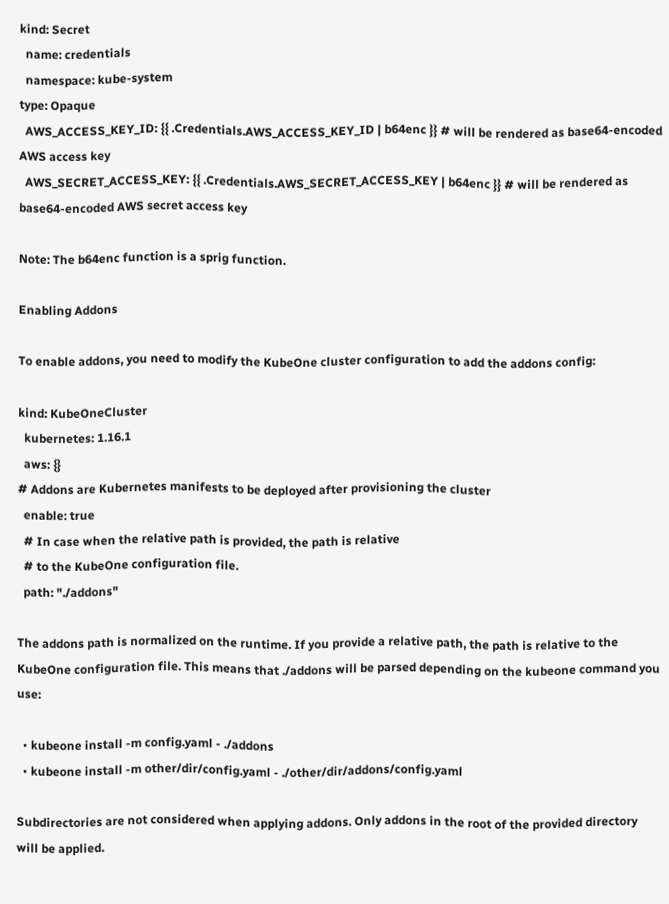kind: Secret
  name: credentials
  namespace: kube-system
type: Opaque
  AWS_ACCESS_KEY_ID: {{ .Credentials.AWS_ACCESS_KEY_ID | b64enc }} # will be rendered as base64-encoded AWS access key
  AWS_SECRET_ACCESS_KEY: {{ .Credentials.AWS_SECRET_ACCESS_KEY | b64enc }} # will be rendered as base64-encoded AWS secret access key

Note: The b64enc function is a sprig function.

Enabling Addons

To enable addons, you need to modify the KubeOne cluster configuration to add the addons config:

kind: KubeOneCluster
  kubernetes: 1.16.1
  aws: {}
# Addons are Kubernetes manifests to be deployed after provisioning the cluster
  enable: true
  # In case when the relative path is provided, the path is relative
  # to the KubeOne configuration file.
  path: "./addons"

The addons path is normalized on the runtime. If you provide a relative path, the path is relative to the KubeOne configuration file. This means that ./addons will be parsed depending on the kubeone command you use:

  • kubeone install -m config.yaml - ./addons
  • kubeone install -m other/dir/config.yaml - ./other/dir/addons/config.yaml

Subdirectories are not considered when applying addons. Only addons in the root of the provided directory will be applied.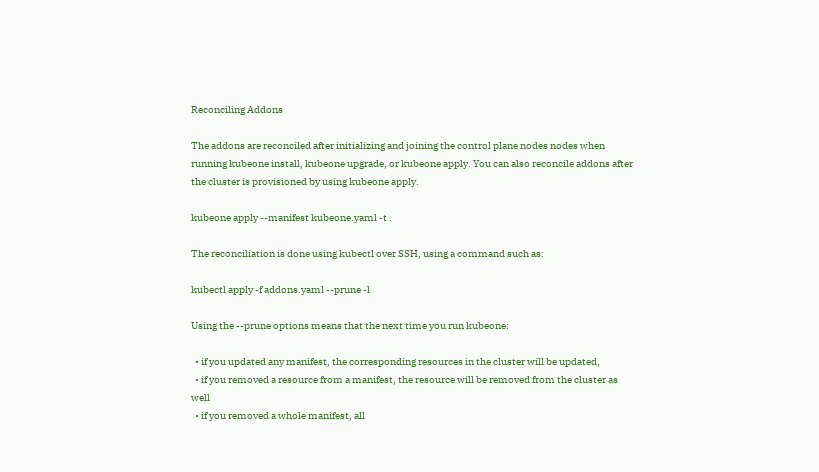Reconciling Addons

The addons are reconciled after initializing and joining the control plane nodes nodes when running kubeone install, kubeone upgrade, or kubeone apply. You can also reconcile addons after the cluster is provisioned by using kubeone apply.

kubeone apply --manifest kubeone.yaml -t .

The reconciliation is done using kubectl over SSH, using a command such as:

kubectl apply -f addons.yaml --prune -l

Using the --prune options means that the next time you run kubeone:

  • if you updated any manifest, the corresponding resources in the cluster will be updated,
  • if you removed a resource from a manifest, the resource will be removed from the cluster as well
  • if you removed a whole manifest, all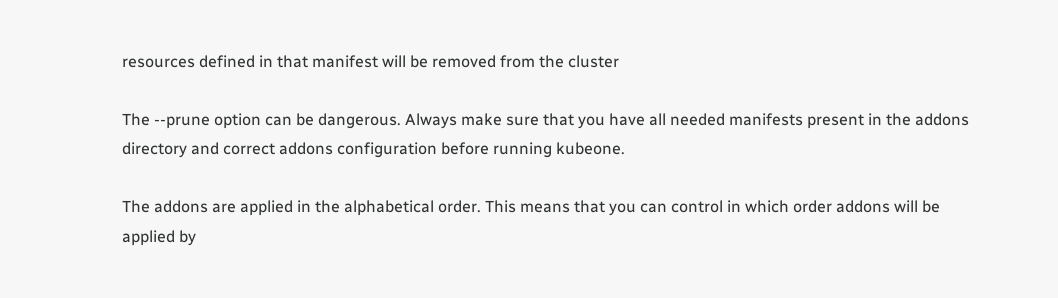resources defined in that manifest will be removed from the cluster

The --prune option can be dangerous. Always make sure that you have all needed manifests present in the addons directory and correct addons configuration before running kubeone.

The addons are applied in the alphabetical order. This means that you can control in which order addons will be applied by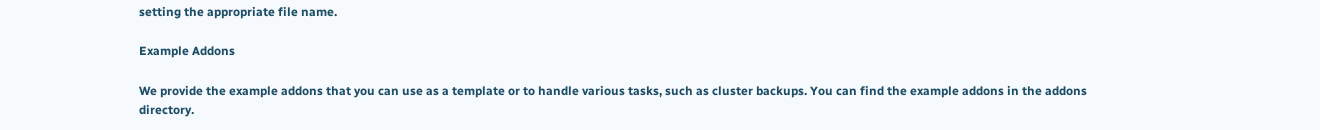setting the appropriate file name.

Example Addons

We provide the example addons that you can use as a template or to handle various tasks, such as cluster backups. You can find the example addons in the addons directory.